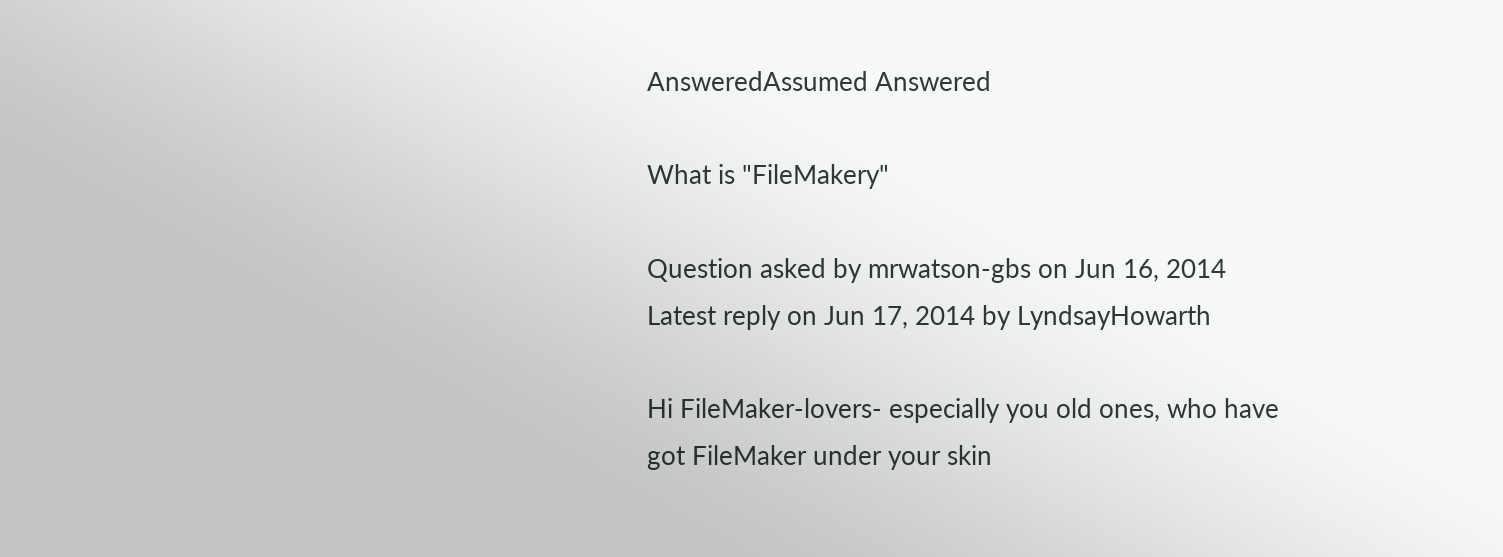AnsweredAssumed Answered

What is "FileMakery"

Question asked by mrwatson-gbs on Jun 16, 2014
Latest reply on Jun 17, 2014 by LyndsayHowarth

Hi FileMaker-lovers- especially you old ones, who have got FileMaker under your skin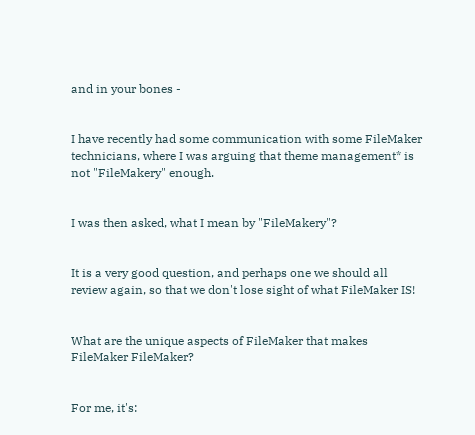and in your bones -


I have recently had some communication with some FileMaker technicians, where I was arguing that theme management* is not "FileMakery" enough.


I was then asked, what I mean by "FileMakery"?


It is a very good question, and perhaps one we should all review again, so that we don't lose sight of what FileMaker IS!


What are the unique aspects of FileMaker that makes FileMaker FileMaker?


For me, it's: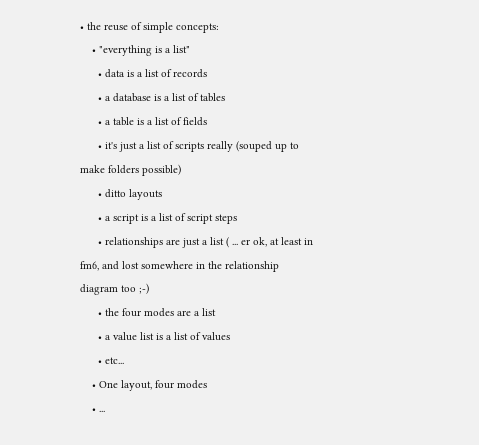• the reuse of simple concepts:
    • "everything is a list"
      • data is a list of records
      • a database is a list of tables
      • a table is a list of fields
      • it's just a list of scripts really (souped up to make folders possible)
      • ditto layouts
      • a script is a list of script steps
      • relationships are just a list ( ... er ok, at least in fm6, and lost somewhere in the relationship diagram too ;-)
      • the four modes are a list
      • a value list is a list of values
      • etc...
    • One layout, four modes
    • ...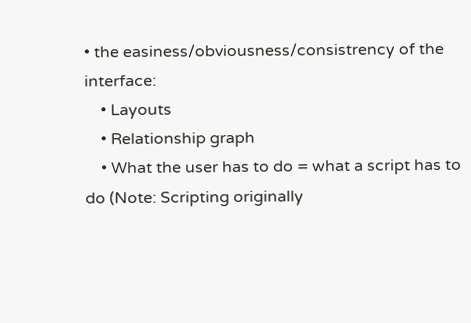• the easiness/obviousness/consistrency of the interface:
    • Layouts
    • Relationship graph
    • What the user has to do = what a script has to do (Note: Scripting originally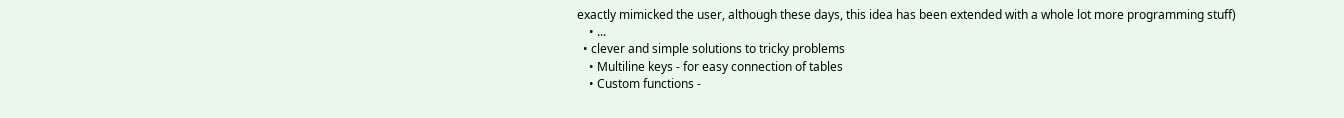exactly mimicked the user, although these days, this idea has been extended with a whole lot more programming stuff)
    • ...
  • clever and simple solutions to tricky problems
    • Multiline keys - for easy connection of tables
    • Custom functions -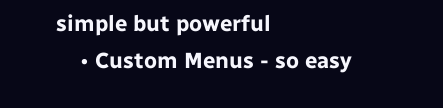simple but powerful
    • Custom Menus - so easy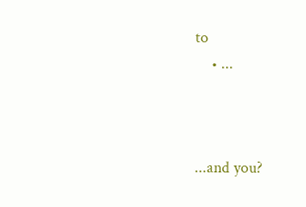to
    • ...



...and you?